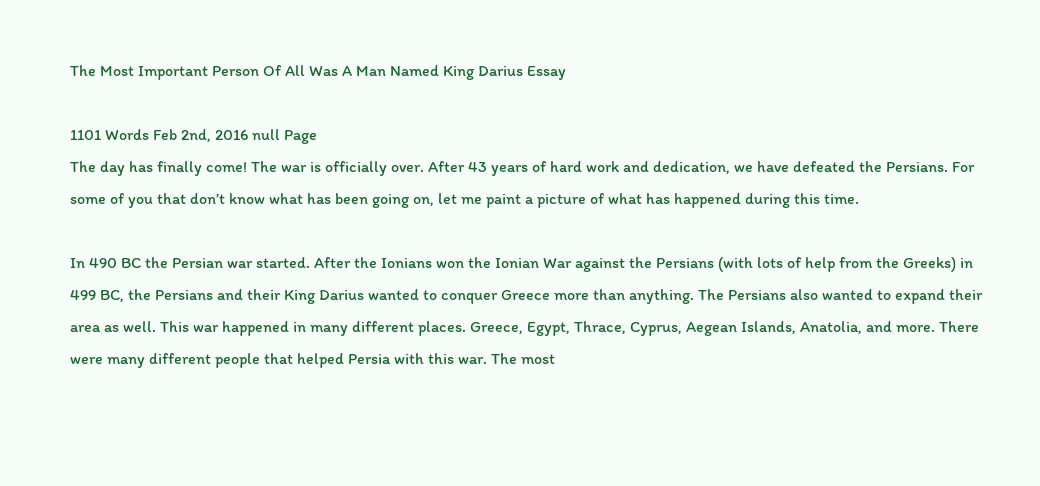The Most Important Person Of All Was A Man Named King Darius Essay

1101 Words Feb 2nd, 2016 null Page
The day has finally come! The war is officially over. After 43 years of hard work and dedication, we have defeated the Persians. For some of you that don’t know what has been going on, let me paint a picture of what has happened during this time.

In 490 BC the Persian war started. After the Ionians won the Ionian War against the Persians (with lots of help from the Greeks) in 499 BC, the Persians and their King Darius wanted to conquer Greece more than anything. The Persians also wanted to expand their area as well. This war happened in many different places. Greece, Egypt, Thrace, Cyprus, Aegean Islands, Anatolia, and more. There were many different people that helped Persia with this war. The most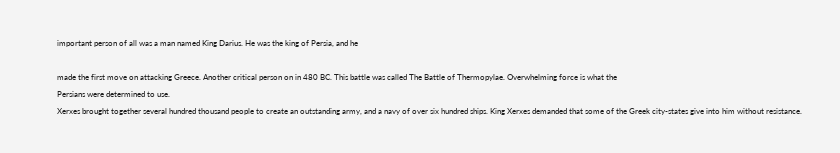important person of all was a man named King Darius. He was the king of Persia, and he

made the first move on attacking Greece. Another critical person on in 480 BC. This battle was called The Battle of Thermopylae. Overwhelming force is what the
Persians were determined to use.
Xerxes brought together several hundred thousand people to create an outstanding army, and a navy of over six hundred ships. King Xerxes demanded that some of the Greek city-states give into him without resistance.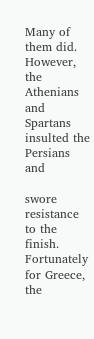Many of them did. However, the Athenians and
Spartans insulted the Persians and

swore resistance to the finish. Fortunately for Greece, the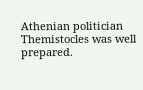Athenian politician Themistocles was well prepared.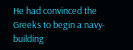He had convinced the Greeks to begin a navy-building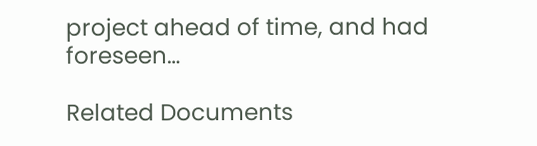project ahead of time, and had foreseen…

Related Documents